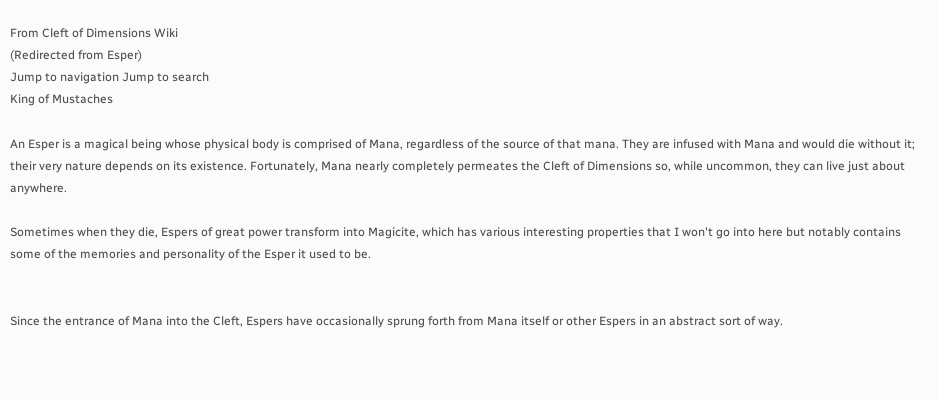From Cleft of Dimensions Wiki
(Redirected from Esper)
Jump to navigation Jump to search
King of Mustaches

An Esper is a magical being whose physical body is comprised of Mana, regardless of the source of that mana. They are infused with Mana and would die without it; their very nature depends on its existence. Fortunately, Mana nearly completely permeates the Cleft of Dimensions so, while uncommon, they can live just about anywhere.

Sometimes when they die, Espers of great power transform into Magicite, which has various interesting properties that I won't go into here but notably contains some of the memories and personality of the Esper it used to be.


Since the entrance of Mana into the Cleft, Espers have occasionally sprung forth from Mana itself or other Espers in an abstract sort of way.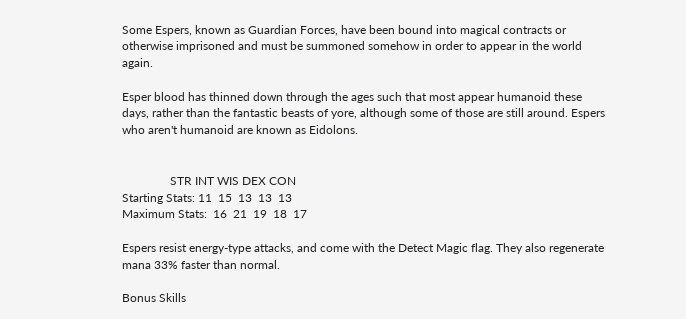Some Espers, known as Guardian Forces, have been bound into magical contracts or otherwise imprisoned and must be summoned somehow in order to appear in the world again.

Esper blood has thinned down through the ages such that most appear humanoid these days, rather than the fantastic beasts of yore, although some of those are still around. Espers who aren't humanoid are known as Eidolons.


                STR INT WIS DEX CON
Starting Stats: 11  15  13  13  13
Maximum Stats:  16  21  19  18  17

Espers resist energy-type attacks, and come with the Detect Magic flag. They also regenerate mana 33% faster than normal.

Bonus Skills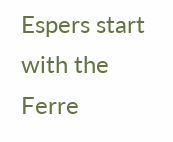Espers start with the Ferre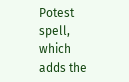Potest spell, which adds the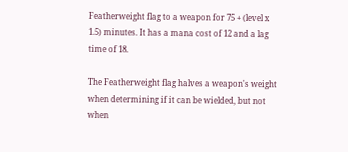Featherweight flag to a weapon for 75 + (level x 1.5) minutes. It has a mana cost of 12 and a lag time of 18.

The Featherweight flag halves a weapon's weight when determining if it can be wielded, but not when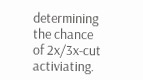determining the chance of 2x/3x-cut activiating.